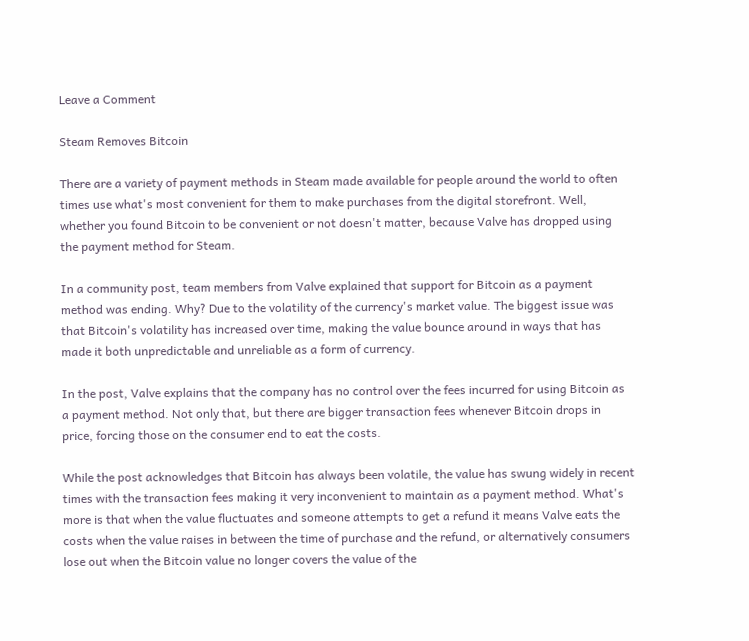Leave a Comment

Steam Removes Bitcoin

There are a variety of payment methods in Steam made available for people around the world to often times use what's most convenient for them to make purchases from the digital storefront. Well, whether you found Bitcoin to be convenient or not doesn't matter, because Valve has dropped using the payment method for Steam.

In a community post, team members from Valve explained that support for Bitcoin as a payment method was ending. Why? Due to the volatility of the currency's market value. The biggest issue was that Bitcoin's volatility has increased over time, making the value bounce around in ways that has made it both unpredictable and unreliable as a form of currency.

In the post, Valve explains that the company has no control over the fees incurred for using Bitcoin as a payment method. Not only that, but there are bigger transaction fees whenever Bitcoin drops in price, forcing those on the consumer end to eat the costs.

While the post acknowledges that Bitcoin has always been volatile, the value has swung widely in recent times with the transaction fees making it very inconvenient to maintain as a payment method. What's more is that when the value fluctuates and someone attempts to get a refund it means Valve eats the costs when the value raises in between the time of purchase and the refund, or alternatively consumers lose out when the Bitcoin value no longer covers the value of the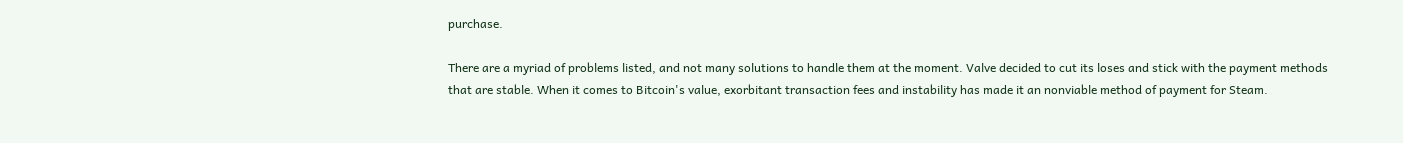purchase.

There are a myriad of problems listed, and not many solutions to handle them at the moment. Valve decided to cut its loses and stick with the payment methods that are stable. When it comes to Bitcoin's value, exorbitant transaction fees and instability has made it an nonviable method of payment for Steam.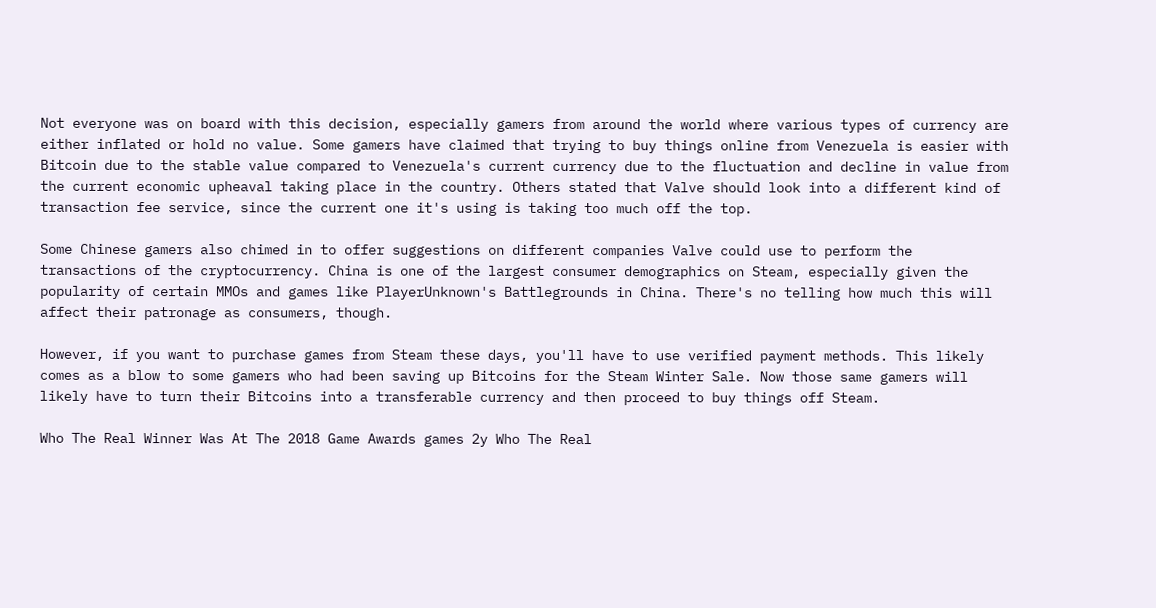Not everyone was on board with this decision, especially gamers from around the world where various types of currency are either inflated or hold no value. Some gamers have claimed that trying to buy things online from Venezuela is easier with Bitcoin due to the stable value compared to Venezuela's current currency due to the fluctuation and decline in value from the current economic upheaval taking place in the country. Others stated that Valve should look into a different kind of transaction fee service, since the current one it's using is taking too much off the top.

Some Chinese gamers also chimed in to offer suggestions on different companies Valve could use to perform the transactions of the cryptocurrency. China is one of the largest consumer demographics on Steam, especially given the popularity of certain MMOs and games like PlayerUnknown's Battlegrounds in China. There's no telling how much this will affect their patronage as consumers, though.

However, if you want to purchase games from Steam these days, you'll have to use verified payment methods. This likely comes as a blow to some gamers who had been saving up Bitcoins for the Steam Winter Sale. Now those same gamers will likely have to turn their Bitcoins into a transferable currency and then proceed to buy things off Steam.

Who The Real Winner Was At The 2018 Game Awards games 2y Who The Real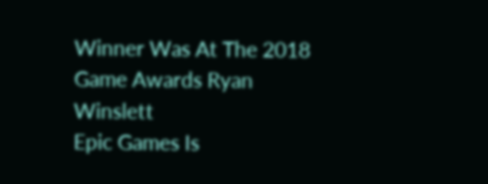Winner Was At The 2018 Game Awards Ryan Winslett
Epic Games Is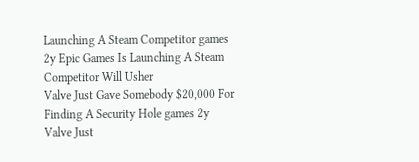Launching A Steam Competitor games 2y Epic Games Is Launching A Steam Competitor Will Usher
Valve Just Gave Somebody $20,000 For Finding A Security Hole games 2y Valve Just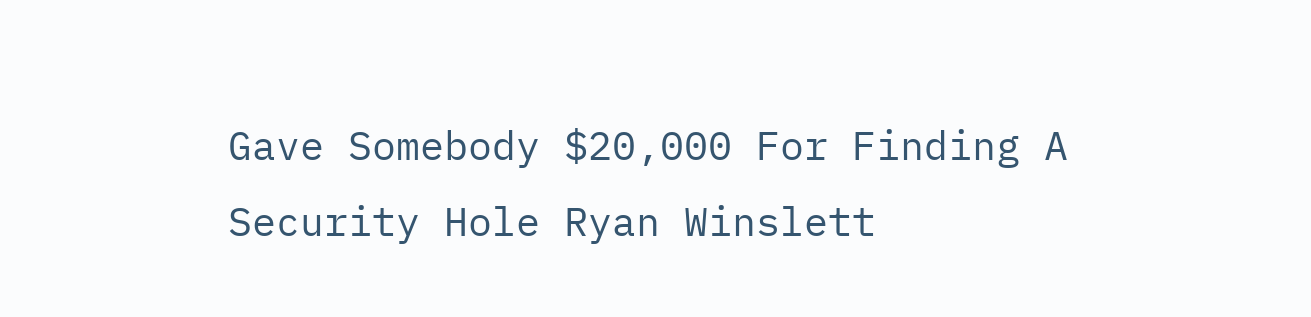Gave Somebody $20,000 For Finding A Security Hole Ryan Winslett